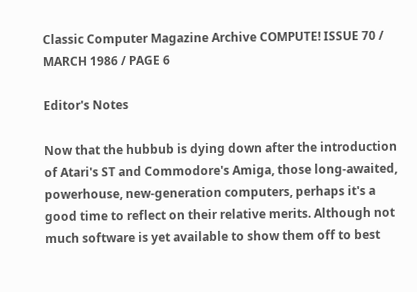Classic Computer Magazine Archive COMPUTE! ISSUE 70 / MARCH 1986 / PAGE 6

Editor's Notes

Now that the hubbub is dying down after the introduction of Atari's ST and Commodore's Amiga, those long-awaited, powerhouse, new-generation computers, perhaps it's a good time to reflect on their relative merits. Although not much software is yet available to show them off to best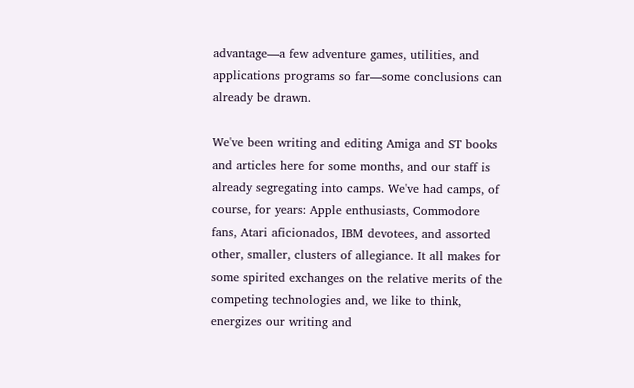advantage—a few adventure games, utilities, and applications programs so far—some conclusions can already be drawn.

We've been writing and editing Amiga and ST books and articles here for some months, and our staff is already segregating into camps. We've had camps, of course, for years: Apple enthusiasts, Commodore fans, Atari aficionados, IBM devotees, and assorted other, smaller, clusters of allegiance. It all makes for some spirited exchanges on the relative merits of the competing technologies and, we like to think, energizes our writing and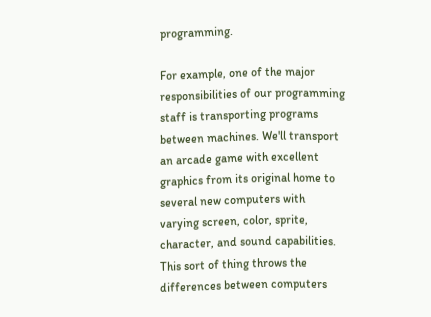programming.

For example, one of the major responsibilities of our programming staff is transporting programs between machines. We'll transport an arcade game with excellent graphics from its original home to several new computers with varying screen, color, sprite, character, and sound capabilities. This sort of thing throws the differences between computers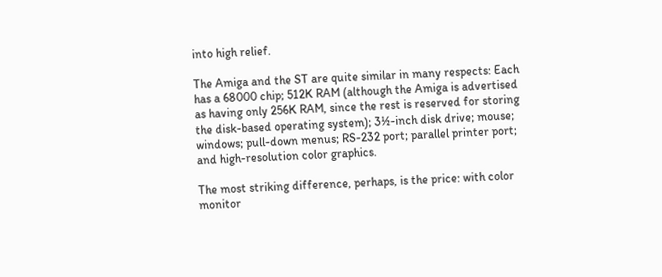into high relief.

The Amiga and the ST are quite similar in many respects: Each has a 68000 chip; 512K RAM (although the Amiga is advertised as having only 256K RAM, since the rest is reserved for storing the disk-based operating system); 3½-inch disk drive; mouse; windows; pull-down menus; RS-232 port; parallel printer port; and high-resolution color graphics.

The most striking difference, perhaps, is the price: with color monitor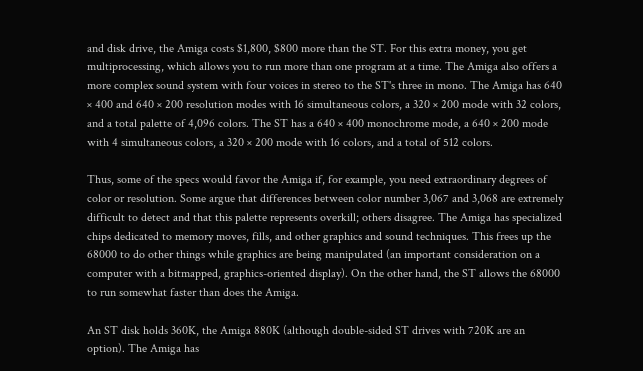and disk drive, the Amiga costs $1,800, $800 more than the ST. For this extra money, you get multiprocessing, which allows you to run more than one program at a time. The Amiga also offers a more complex sound system with four voices in stereo to the ST's three in mono. The Amiga has 640 × 400 and 640 × 200 resolution modes with 16 simultaneous colors, a 320 × 200 mode with 32 colors, and a total palette of 4,096 colors. The ST has a 640 × 400 monochrome mode, a 640 × 200 mode with 4 simultaneous colors, a 320 × 200 mode with 16 colors, and a total of 512 colors.

Thus, some of the specs would favor the Amiga if, for example, you need extraordinary degrees of color or resolution. Some argue that differences between color number 3,067 and 3,068 are extremely difficult to detect and that this palette represents overkill; others disagree. The Amiga has specialized chips dedicated to memory moves, fills, and other graphics and sound techniques. This frees up the 68000 to do other things while graphics are being manipulated (an important consideration on a computer with a bitmapped, graphics-oriented display). On the other hand, the ST allows the 68000 to run somewhat faster than does the Amiga.

An ST disk holds 360K, the Amiga 880K (although double-sided ST drives with 720K are an option). The Amiga has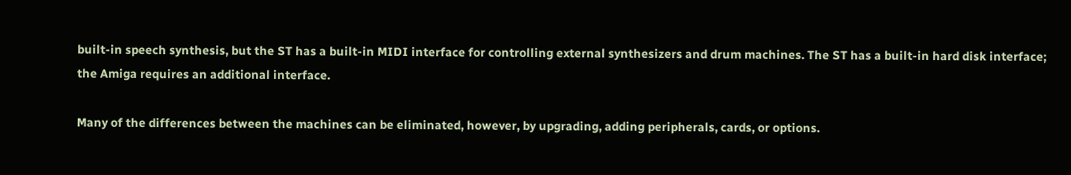built-in speech synthesis, but the ST has a built-in MIDI interface for controlling external synthesizers and drum machines. The ST has a built-in hard disk interface; the Amiga requires an additional interface.

Many of the differences between the machines can be eliminated, however, by upgrading, adding peripherals, cards, or options.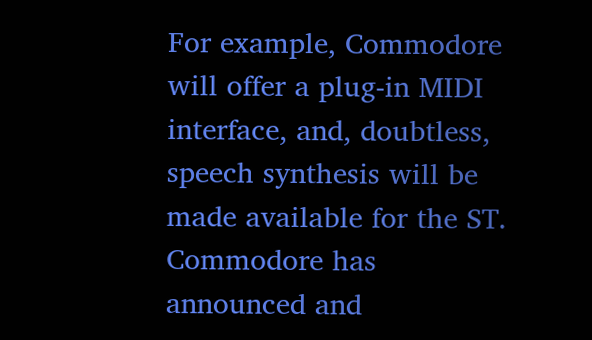For example, Commodore will offer a plug-in MIDI interface, and, doubtless, speech synthesis will be made available for the ST. Commodore has announced and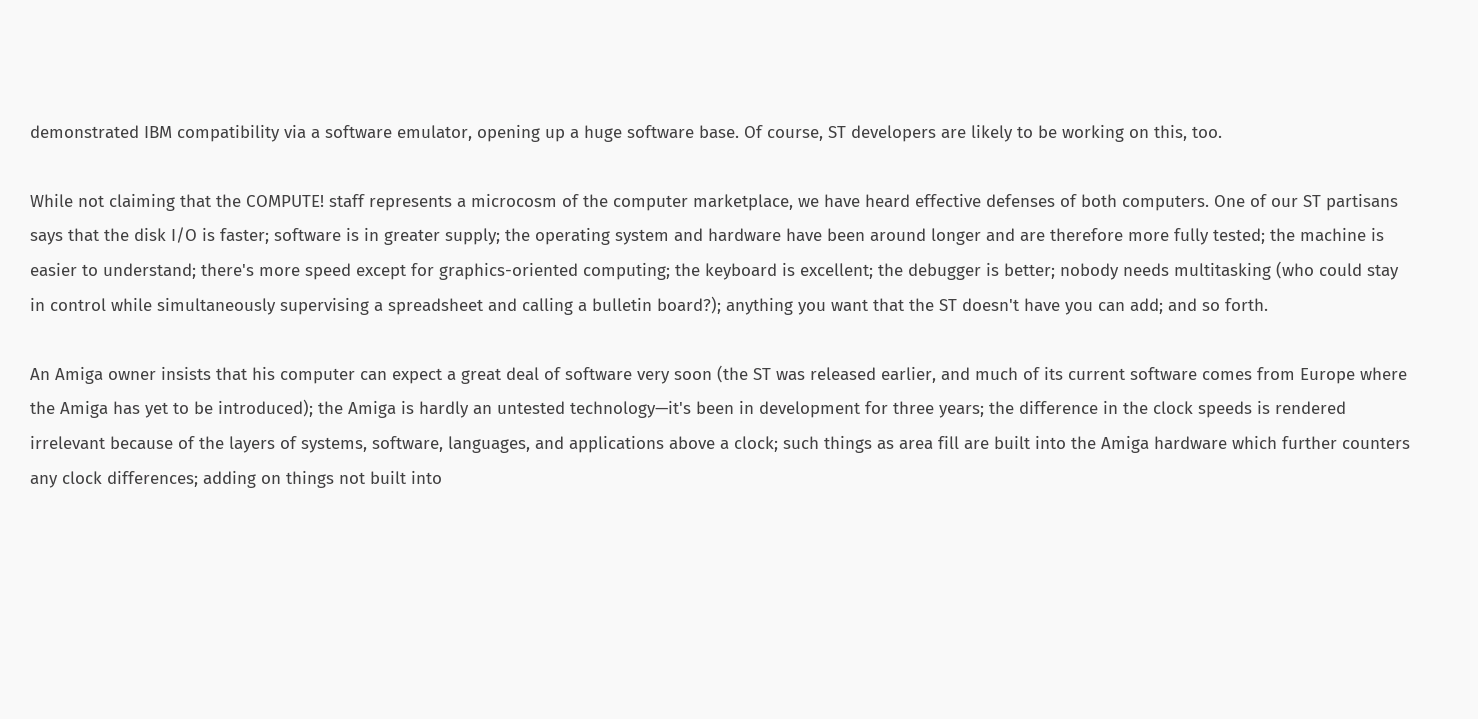demonstrated IBM compatibility via a software emulator, opening up a huge software base. Of course, ST developers are likely to be working on this, too.

While not claiming that the COMPUTE! staff represents a microcosm of the computer marketplace, we have heard effective defenses of both computers. One of our ST partisans says that the disk I/O is faster; software is in greater supply; the operating system and hardware have been around longer and are therefore more fully tested; the machine is easier to understand; there's more speed except for graphics-oriented computing; the keyboard is excellent; the debugger is better; nobody needs multitasking (who could stay in control while simultaneously supervising a spreadsheet and calling a bulletin board?); anything you want that the ST doesn't have you can add; and so forth.

An Amiga owner insists that his computer can expect a great deal of software very soon (the ST was released earlier, and much of its current software comes from Europe where the Amiga has yet to be introduced); the Amiga is hardly an untested technology—it's been in development for three years; the difference in the clock speeds is rendered irrelevant because of the layers of systems, software, languages, and applications above a clock; such things as area fill are built into the Amiga hardware which further counters any clock differences; adding on things not built into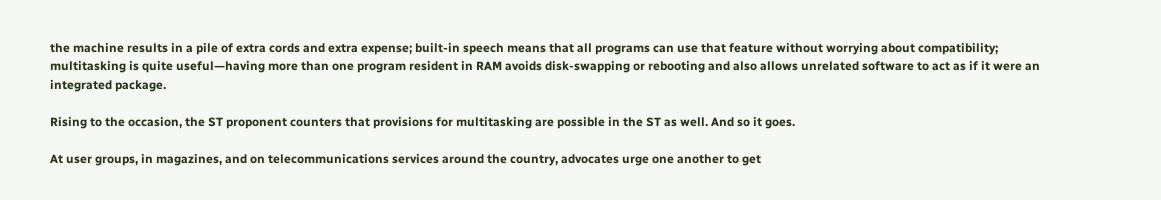the machine results in a pile of extra cords and extra expense; built-in speech means that all programs can use that feature without worrying about compatibility; multitasking is quite useful—having more than one program resident in RAM avoids disk-swapping or rebooting and also allows unrelated software to act as if it were an integrated package.

Rising to the occasion, the ST proponent counters that provisions for multitasking are possible in the ST as well. And so it goes.

At user groups, in magazines, and on telecommunications services around the country, advocates urge one another to get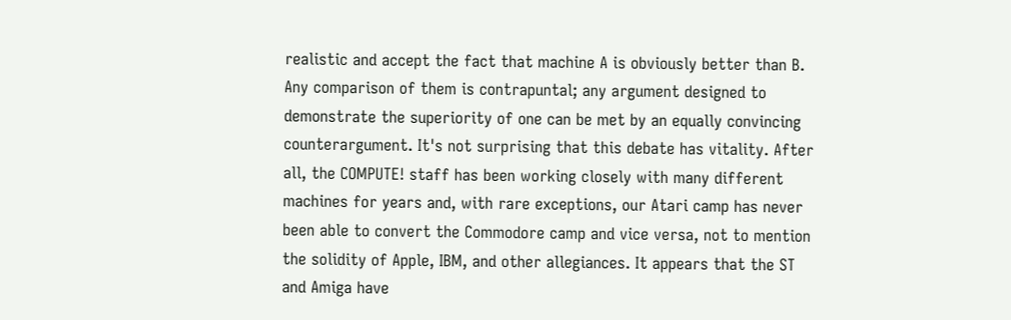realistic and accept the fact that machine A is obviously better than B. Any comparison of them is contrapuntal; any argument designed to demonstrate the superiority of one can be met by an equally convincing counterargument. It's not surprising that this debate has vitality. After all, the COMPUTE! staff has been working closely with many different machines for years and, with rare exceptions, our Atari camp has never been able to convert the Commodore camp and vice versa, not to mention the solidity of Apple, IBM, and other allegiances. It appears that the ST and Amiga have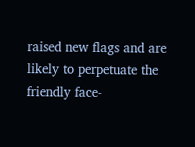raised new flags and are likely to perpetuate the friendly face-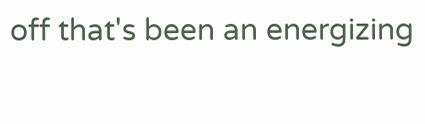off that's been an energizing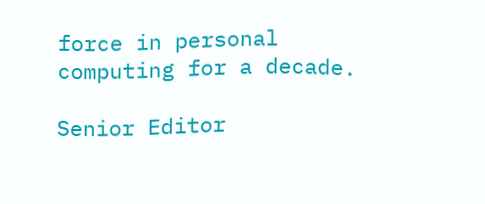force in personal computing for a decade.

Senior Editor